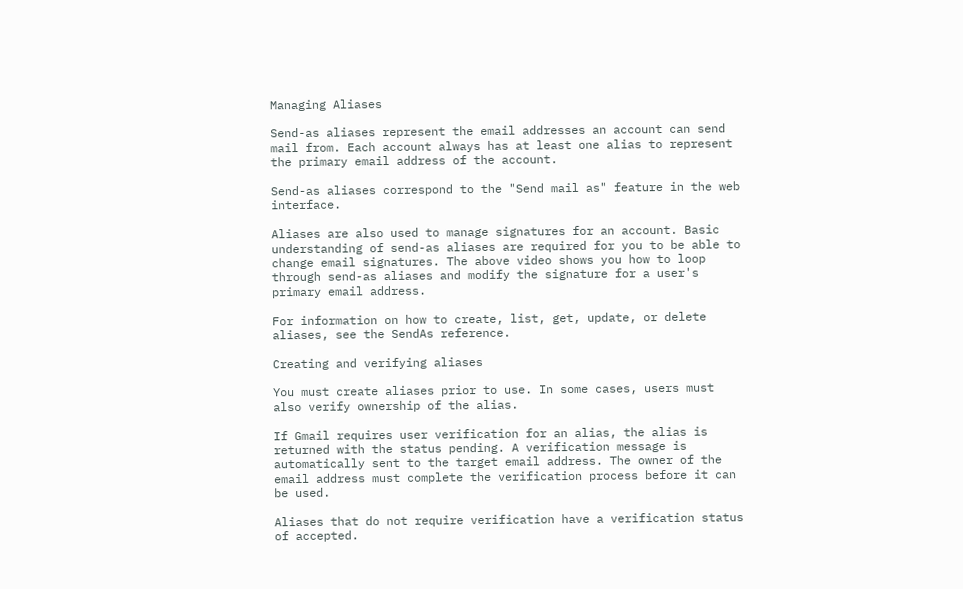Managing Aliases

Send-as aliases represent the email addresses an account can send mail from. Each account always has at least one alias to represent the primary email address of the account.

Send-as aliases correspond to the "Send mail as" feature in the web interface.

Aliases are also used to manage signatures for an account. Basic understanding of send-as aliases are required for you to be able to change email signatures. The above video shows you how to loop through send-as aliases and modify the signature for a user's primary email address.

For information on how to create, list, get, update, or delete aliases, see the SendAs reference.

Creating and verifying aliases

You must create aliases prior to use. In some cases, users must also verify ownership of the alias.

If Gmail requires user verification for an alias, the alias is returned with the status pending. A verification message is automatically sent to the target email address. The owner of the email address must complete the verification process before it can be used.

Aliases that do not require verification have a verification status of accepted.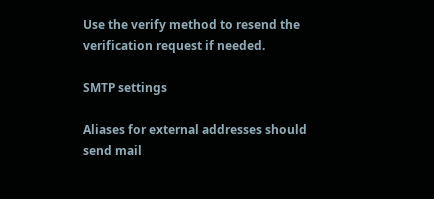Use the verify method to resend the verification request if needed.

SMTP settings

Aliases for external addresses should send mail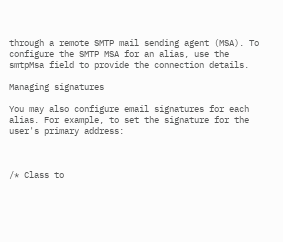through a remote SMTP mail sending agent (MSA). To configure the SMTP MSA for an alias, use the smtpMsa field to provide the connection details.

Managing signatures

You may also configure email signatures for each alias. For example, to set the signature for the user's primary address:



/* Class to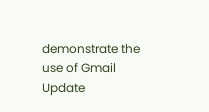demonstrate the use of Gmail Update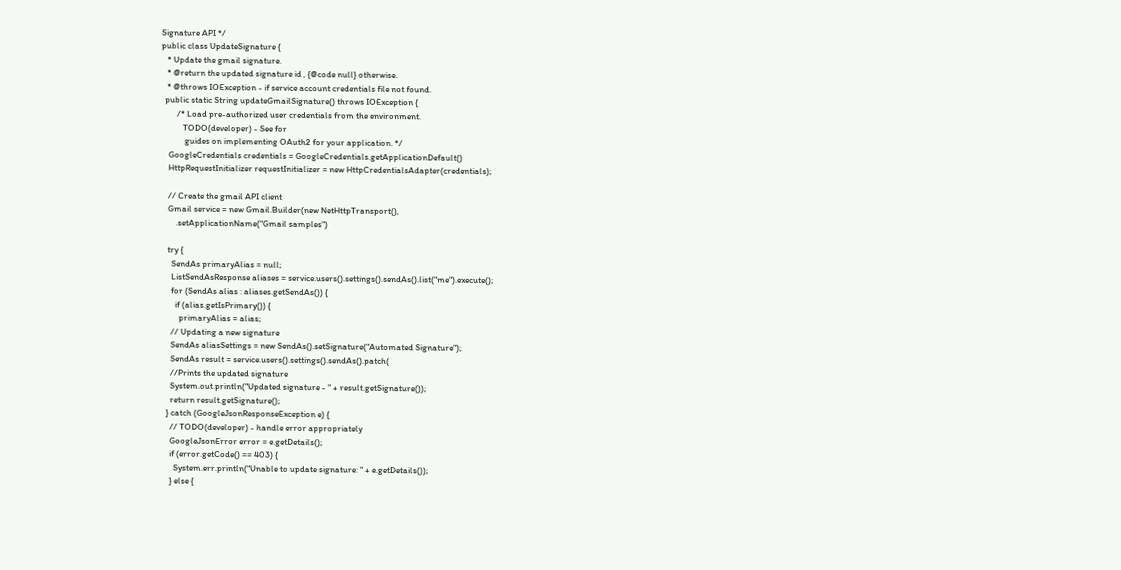Signature API */
public class UpdateSignature {
   * Update the gmail signature.
   * @return the updated signature id , {@code null} otherwise.
   * @throws IOException - if service account credentials file not found.
  public static String updateGmailSignature() throws IOException {
        /* Load pre-authorized user credentials from the environment.
           TODO(developer) - See for
            guides on implementing OAuth2 for your application. */
    GoogleCredentials credentials = GoogleCredentials.getApplicationDefault()
    HttpRequestInitializer requestInitializer = new HttpCredentialsAdapter(credentials);

    // Create the gmail API client
    Gmail service = new Gmail.Builder(new NetHttpTransport(),
        .setApplicationName("Gmail samples")

    try {
      SendAs primaryAlias = null;
      ListSendAsResponse aliases = service.users().settings().sendAs().list("me").execute();
      for (SendAs alias : aliases.getSendAs()) {
        if (alias.getIsPrimary()) {
          primaryAlias = alias;
      // Updating a new signature
      SendAs aliasSettings = new SendAs().setSignature("Automated Signature");
      SendAs result = service.users().settings().sendAs().patch(
      //Prints the updated signature
      System.out.println("Updated signature - " + result.getSignature());
      return result.getSignature();
    } catch (GoogleJsonResponseException e) {
      // TODO(developer) - handle error appropriately
      GoogleJsonError error = e.getDetails();
      if (error.getCode() == 403) {
        System.err.println("Unable to update signature: " + e.getDetails());
      } else {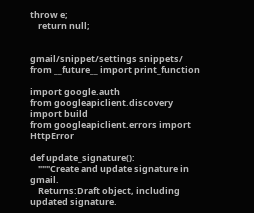throw e;
    return null;


gmail/snippet/settings snippets/
from __future__ import print_function

import google.auth
from googleapiclient.discovery import build
from googleapiclient.errors import HttpError

def update_signature():
    """Create and update signature in gmail.
    Returns:Draft object, including updated signature.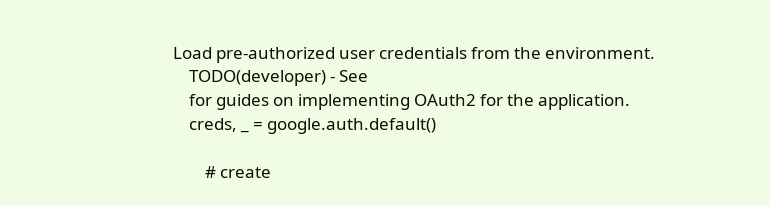Load pre-authorized user credentials from the environment.
    TODO(developer) - See
    for guides on implementing OAuth2 for the application.
    creds, _ = google.auth.default()

        # create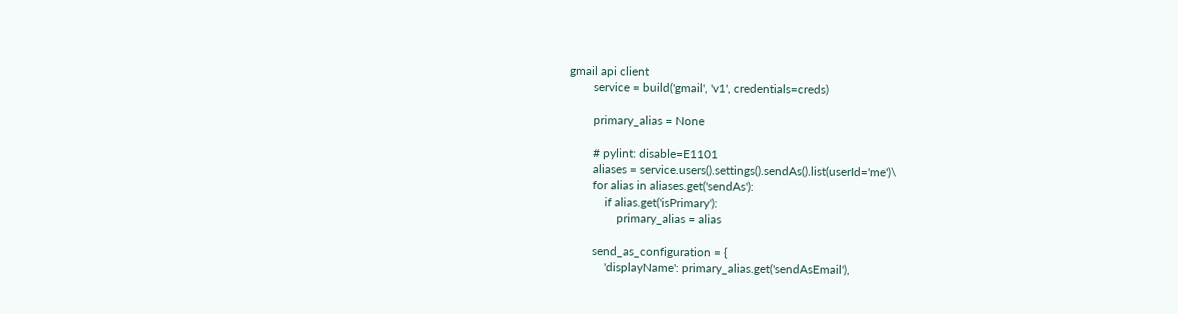gmail api client
        service = build('gmail', 'v1', credentials=creds)

        primary_alias = None

        # pylint: disable=E1101
        aliases = service.users().settings().sendAs().list(userId='me')\
        for alias in aliases.get('sendAs'):
            if alias.get('isPrimary'):
                primary_alias = alias

        send_as_configuration = {
            'displayName': primary_alias.get('sendAsEmail'),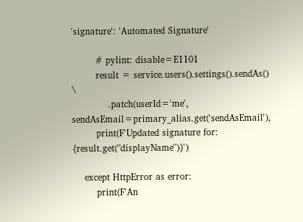'signature': 'Automated Signature'

        # pylint: disable=E1101
        result = service.users().settings().sendAs() \
            .patch(userId='me', sendAsEmail=primary_alias.get('sendAsEmail'),
        print(F'Updated signature for: {result.get("displayName")}')

    except HttpError as error:
        print(F'An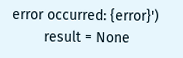error occurred: {error}')
        result = None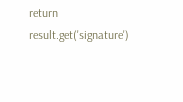return result.get('signature')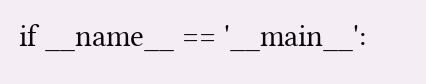if __name__ == '__main__':